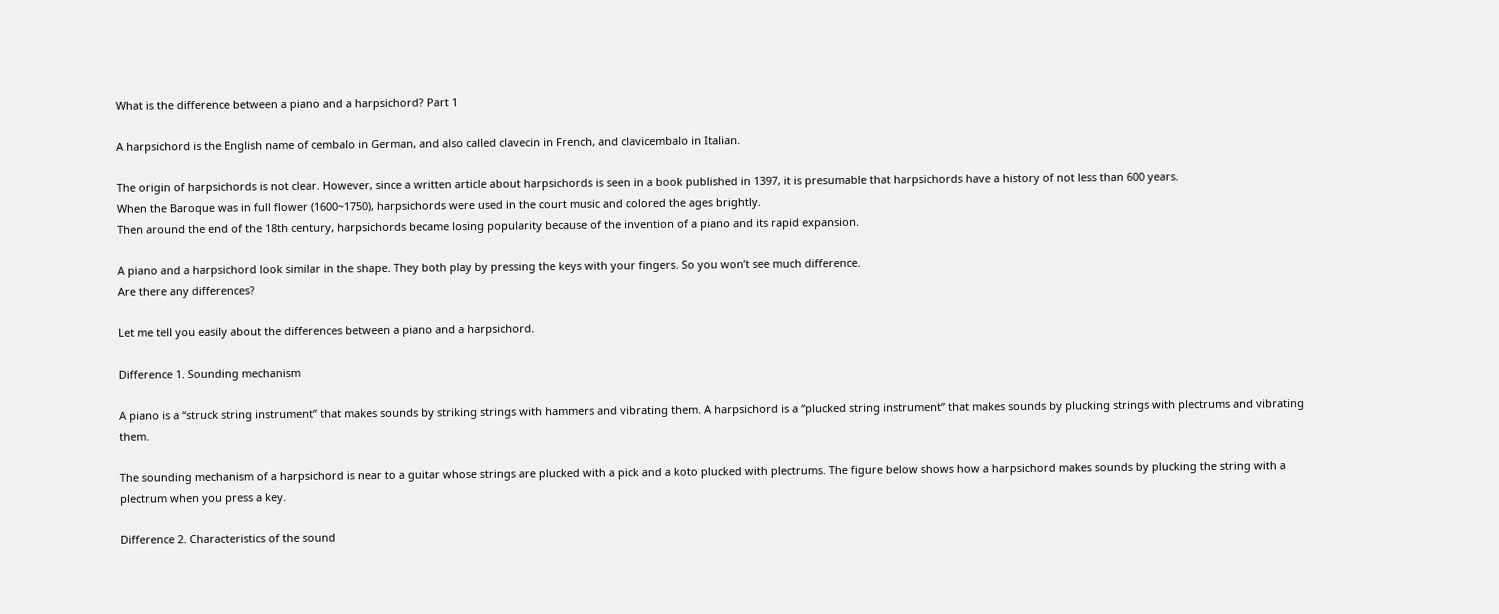What is the difference between a piano and a harpsichord? Part 1

A harpsichord is the English name of cembalo in German, and also called clavecin in French, and clavicembalo in Italian.

The origin of harpsichords is not clear. However, since a written article about harpsichords is seen in a book published in 1397, it is presumable that harpsichords have a history of not less than 600 years.
When the Baroque was in full flower (1600~1750), harpsichords were used in the court music and colored the ages brightly.
Then around the end of the 18th century, harpsichords became losing popularity because of the invention of a piano and its rapid expansion.

A piano and a harpsichord look similar in the shape. They both play by pressing the keys with your fingers. So you won’t see much difference.
Are there any differences?

Let me tell you easily about the differences between a piano and a harpsichord.

Difference 1. Sounding mechanism

A piano is a “struck string instrument” that makes sounds by striking strings with hammers and vibrating them. A harpsichord is a “plucked string instrument” that makes sounds by plucking strings with plectrums and vibrating them.

The sounding mechanism of a harpsichord is near to a guitar whose strings are plucked with a pick and a koto plucked with plectrums. The figure below shows how a harpsichord makes sounds by plucking the string with a plectrum when you press a key.

Difference 2. Characteristics of the sound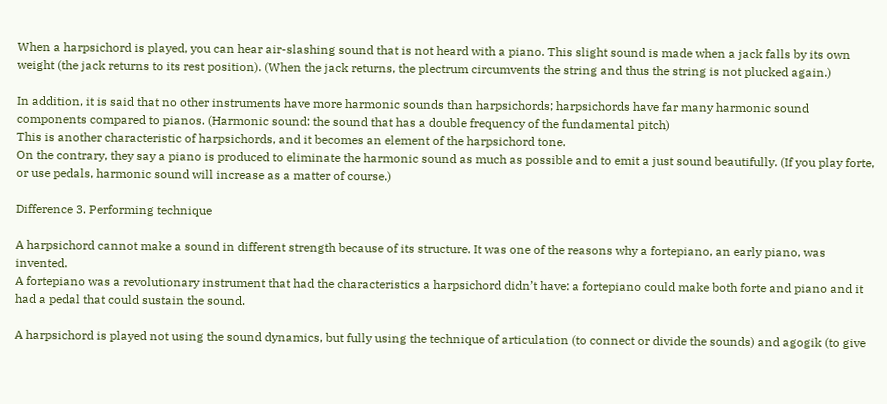When a harpsichord is played, you can hear air-slashing sound that is not heard with a piano. This slight sound is made when a jack falls by its own weight (the jack returns to its rest position). (When the jack returns, the plectrum circumvents the string and thus the string is not plucked again.)

In addition, it is said that no other instruments have more harmonic sounds than harpsichords; harpsichords have far many harmonic sound components compared to pianos. (Harmonic sound: the sound that has a double frequency of the fundamental pitch)
This is another characteristic of harpsichords, and it becomes an element of the harpsichord tone.
On the contrary, they say a piano is produced to eliminate the harmonic sound as much as possible and to emit a just sound beautifully. (If you play forte, or use pedals, harmonic sound will increase as a matter of course.)

Difference 3. Performing technique

A harpsichord cannot make a sound in different strength because of its structure. It was one of the reasons why a fortepiano, an early piano, was invented.
A fortepiano was a revolutionary instrument that had the characteristics a harpsichord didn’t have: a fortepiano could make both forte and piano and it had a pedal that could sustain the sound.

A harpsichord is played not using the sound dynamics, but fully using the technique of articulation (to connect or divide the sounds) and agogik (to give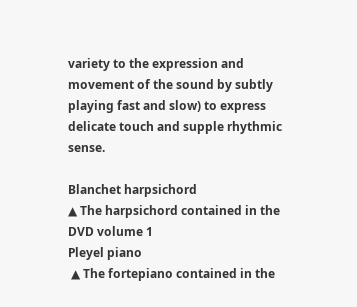variety to the expression and movement of the sound by subtly playing fast and slow) to express delicate touch and supple rhythmic sense.

Blanchet harpsichord
▲ The harpsichord contained in the DVD volume 1
Pleyel piano
 ▲ The fortepiano contained in the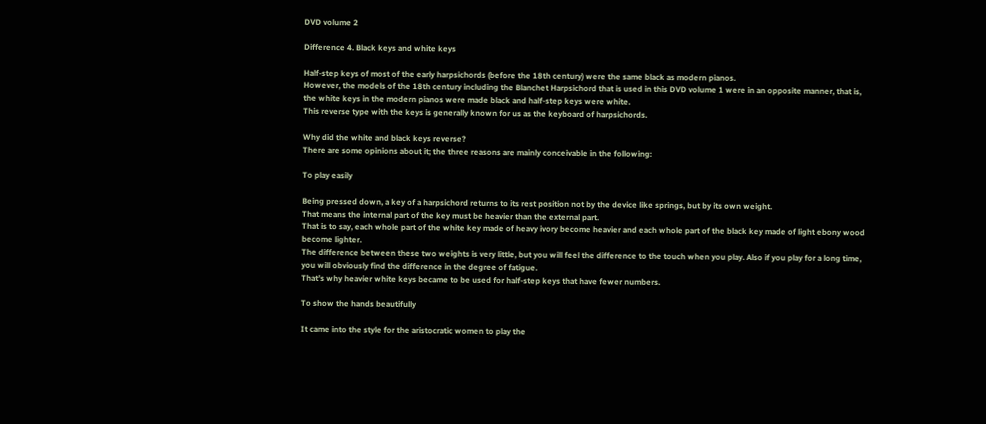DVD volume 2

Difference 4. Black keys and white keys

Half-step keys of most of the early harpsichords (before the 18th century) were the same black as modern pianos.
However, the models of the 18th century including the Blanchet Harpsichord that is used in this DVD volume 1 were in an opposite manner, that is, the white keys in the modern pianos were made black and half-step keys were white.
This reverse type with the keys is generally known for us as the keyboard of harpsichords.

Why did the white and black keys reverse?
There are some opinions about it; the three reasons are mainly conceivable in the following:

To play easily

Being pressed down, a key of a harpsichord returns to its rest position not by the device like springs, but by its own weight.
That means the internal part of the key must be heavier than the external part.
That is to say, each whole part of the white key made of heavy ivory become heavier and each whole part of the black key made of light ebony wood become lighter.
The difference between these two weights is very little, but you will feel the difference to the touch when you play. Also if you play for a long time, you will obviously find the difference in the degree of fatigue.
That’s why heavier white keys became to be used for half-step keys that have fewer numbers.

To show the hands beautifully

It came into the style for the aristocratic women to play the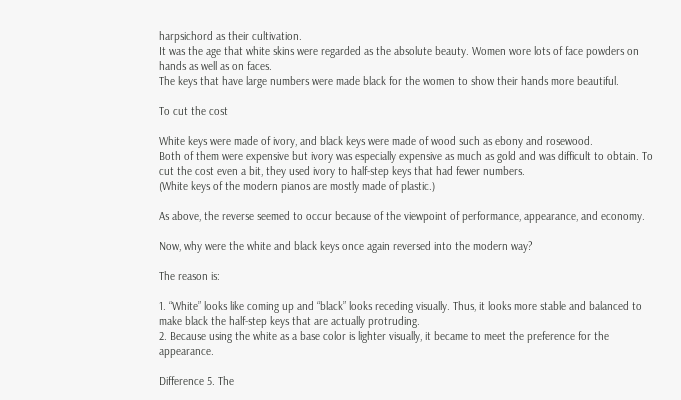harpsichord as their cultivation.
It was the age that white skins were regarded as the absolute beauty. Women wore lots of face powders on hands as well as on faces.
The keys that have large numbers were made black for the women to show their hands more beautiful.

To cut the cost

White keys were made of ivory, and black keys were made of wood such as ebony and rosewood.
Both of them were expensive but ivory was especially expensive as much as gold and was difficult to obtain. To cut the cost even a bit, they used ivory to half-step keys that had fewer numbers.
(White keys of the modern pianos are mostly made of plastic.)

As above, the reverse seemed to occur because of the viewpoint of performance, appearance, and economy.

Now, why were the white and black keys once again reversed into the modern way?

The reason is:

1. “White” looks like coming up and “black” looks receding visually. Thus, it looks more stable and balanced to make black the half-step keys that are actually protruding.
2. Because using the white as a base color is lighter visually, it became to meet the preference for the appearance.

Difference 5. The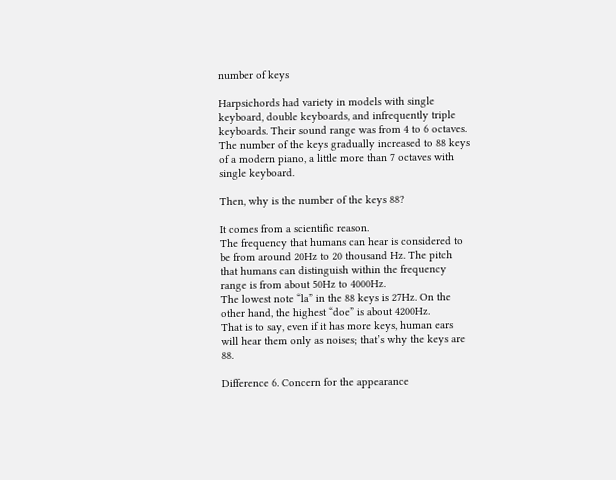number of keys

Harpsichords had variety in models with single keyboard, double keyboards, and infrequently triple keyboards. Their sound range was from 4 to 6 octaves.
The number of the keys gradually increased to 88 keys of a modern piano, a little more than 7 octaves with single keyboard.

Then, why is the number of the keys 88?

It comes from a scientific reason.
The frequency that humans can hear is considered to be from around 20Hz to 20 thousand Hz. The pitch that humans can distinguish within the frequency range is from about 50Hz to 4000Hz.
The lowest note “la” in the 88 keys is 27Hz. On the other hand, the highest “doe” is about 4200Hz.
That is to say, even if it has more keys, human ears will hear them only as noises; that’s why the keys are 88.

Difference 6. Concern for the appearance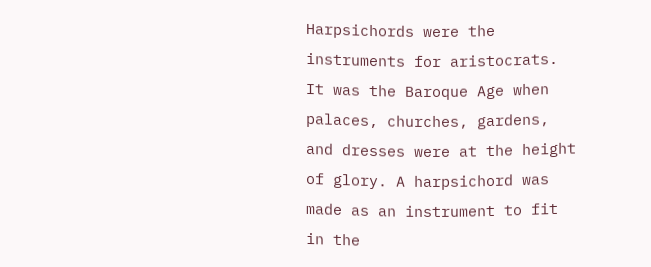Harpsichords were the instruments for aristocrats.
It was the Baroque Age when palaces, churches, gardens, and dresses were at the height of glory. A harpsichord was made as an instrument to fit in the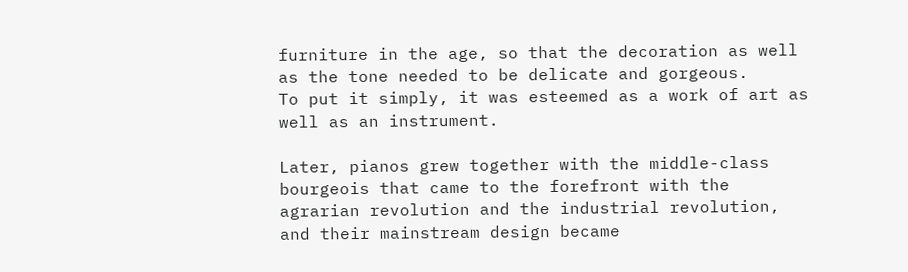furniture in the age, so that the decoration as well as the tone needed to be delicate and gorgeous.
To put it simply, it was esteemed as a work of art as well as an instrument.

Later, pianos grew together with the middle-class bourgeois that came to the forefront with the agrarian revolution and the industrial revolution, and their mainstream design became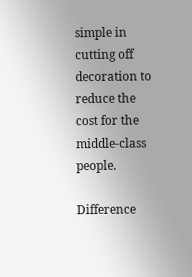simple in cutting off decoration to reduce the cost for the middle-class people.

Difference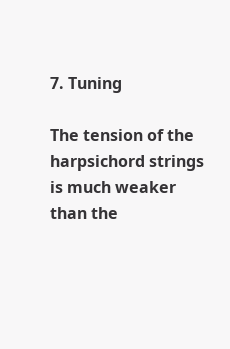7. Tuning

The tension of the harpsichord strings is much weaker than the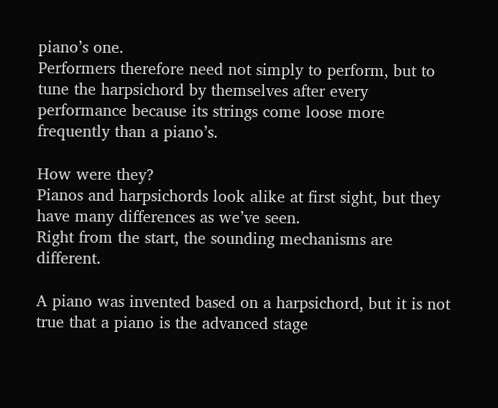piano’s one.
Performers therefore need not simply to perform, but to tune the harpsichord by themselves after every performance because its strings come loose more frequently than a piano’s.

How were they?
Pianos and harpsichords look alike at first sight, but they have many differences as we’ve seen.
Right from the start, the sounding mechanisms are different.

A piano was invented based on a harpsichord, but it is not true that a piano is the advanced stage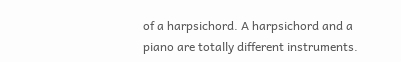of a harpsichord. A harpsichord and a piano are totally different instruments.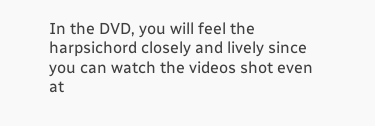In the DVD, you will feel the harpsichord closely and lively since you can watch the videos shot even at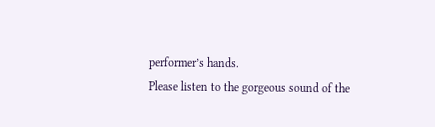performer’s hands.
Please listen to the gorgeous sound of the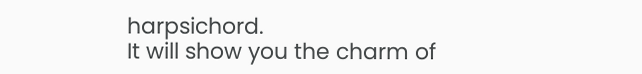harpsichord.
It will show you the charm of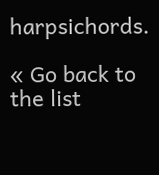harpsichords.

« Go back to the list